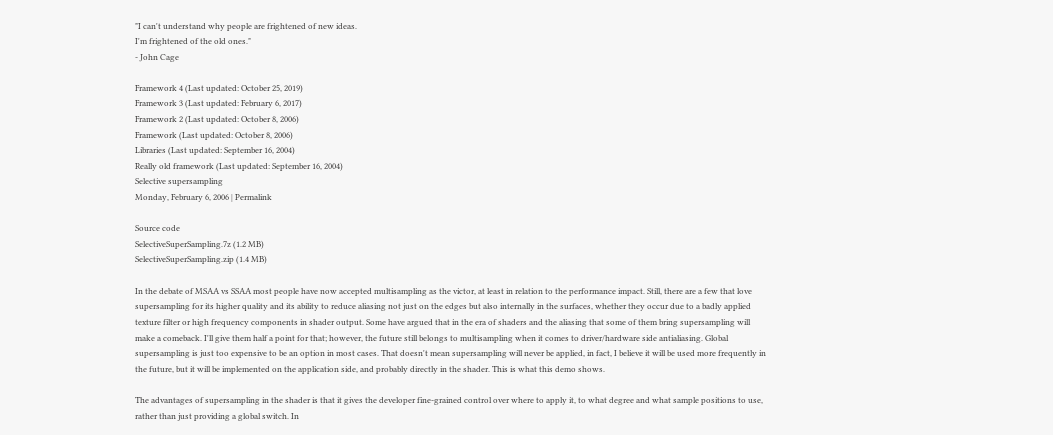"I can't understand why people are frightened of new ideas.
I'm frightened of the old ones."
- John Cage

Framework 4 (Last updated: October 25, 2019)
Framework 3 (Last updated: February 6, 2017)
Framework 2 (Last updated: October 8, 2006)
Framework (Last updated: October 8, 2006)
Libraries (Last updated: September 16, 2004)
Really old framework (Last updated: September 16, 2004)
Selective supersampling
Monday, February 6, 2006 | Permalink

Source code
SelectiveSuperSampling.7z (1.2 MB)
SelectiveSuperSampling.zip (1.4 MB)

In the debate of MSAA vs SSAA most people have now accepted multisampling as the victor, at least in relation to the performance impact. Still, there are a few that love supersampling for its higher quality and its ability to reduce aliasing not just on the edges but also internally in the surfaces, whether they occur due to a badly applied texture filter or high frequency components in shader output. Some have argued that in the era of shaders and the aliasing that some of them bring supersampling will make a comeback. I'll give them half a point for that; however, the future still belongs to multisampling when it comes to driver/hardware side antialiasing. Global supersampling is just too expensive to be an option in most cases. That doesn't mean supersampling will never be applied, in fact, I believe it will be used more frequently in the future, but it will be implemented on the application side, and probably directly in the shader. This is what this demo shows.

The advantages of supersampling in the shader is that it gives the developer fine-grained control over where to apply it, to what degree and what sample positions to use, rather than just providing a global switch. In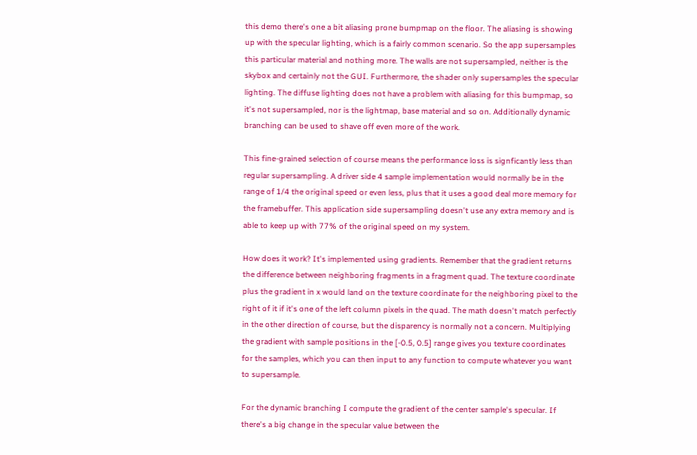this demo there's one a bit aliasing prone bumpmap on the floor. The aliasing is showing up with the specular lighting, which is a fairly common scenario. So the app supersamples this particular material and nothing more. The walls are not supersampled, neither is the skybox and certainly not the GUI. Furthermore, the shader only supersamples the specular lighting. The diffuse lighting does not have a problem with aliasing for this bumpmap, so it's not supersampled, nor is the lightmap, base material and so on. Additionally dynamic branching can be used to shave off even more of the work.

This fine-grained selection of course means the performance loss is signficantly less than regular supersampling. A driver side 4 sample implementation would normally be in the range of 1/4 the original speed or even less, plus that it uses a good deal more memory for the framebuffer. This application side supersampling doesn't use any extra memory and is able to keep up with 77% of the original speed on my system.

How does it work? It's implemented using gradients. Remember that the gradient returns the difference between neighboring fragments in a fragment quad. The texture coordinate plus the gradient in x would land on the texture coordinate for the neighboring pixel to the right of it if it's one of the left column pixels in the quad. The math doesn't match perfectly in the other direction of course, but the disparency is normally not a concern. Multiplying the gradient with sample positions in the [-0.5, 0.5] range gives you texture coordinates for the samples, which you can then input to any function to compute whatever you want to supersample.

For the dynamic branching I compute the gradient of the center sample's specular. If there's a big change in the specular value between the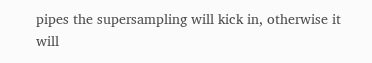pipes the supersampling will kick in, otherwise it will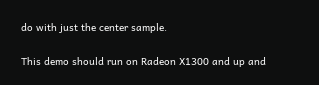do with just the center sample.

This demo should run on Radeon X1300 and up and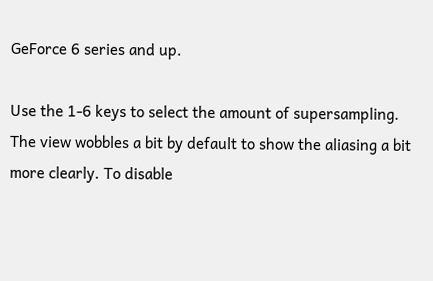GeForce 6 series and up.

Use the 1-6 keys to select the amount of supersampling. The view wobbles a bit by default to show the aliasing a bit more clearly. To disable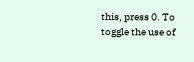this, press 0. To toggle the use of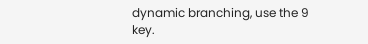dynamic branching, use the 9 key.